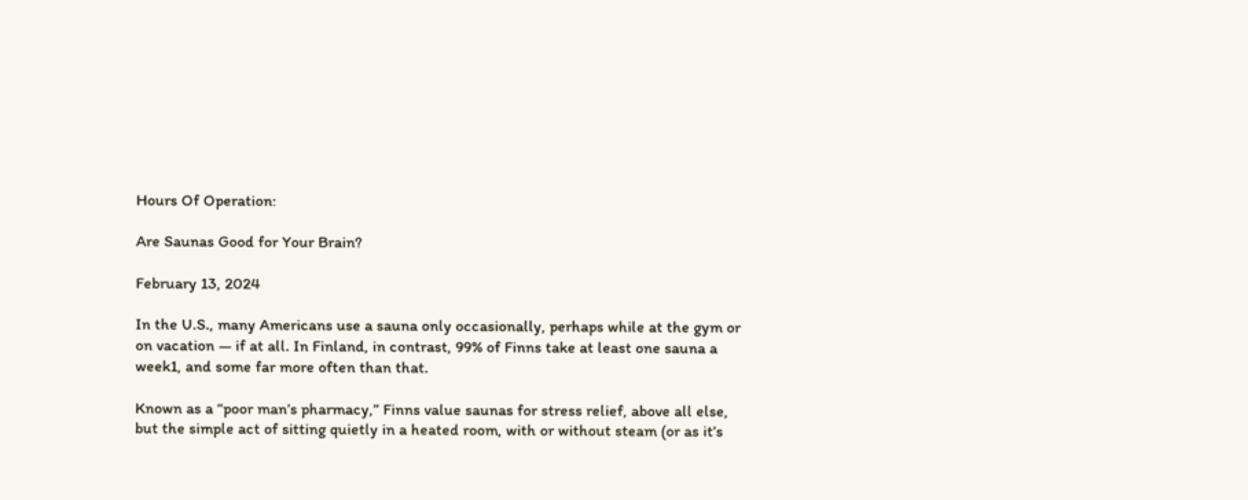Hours Of Operation:

Are Saunas Good for Your Brain?

February 13, 2024

In the U.S., many Americans use a sauna only occasionally, perhaps while at the gym or on vacation — if at all. In Finland, in contrast, 99% of Finns take at least one sauna a week1, and some far more often than that.

Known as a “poor man’s pharmacy,” Finns value saunas for stress relief, above all else, but the simple act of sitting quietly in a heated room, with or without steam (or as it’s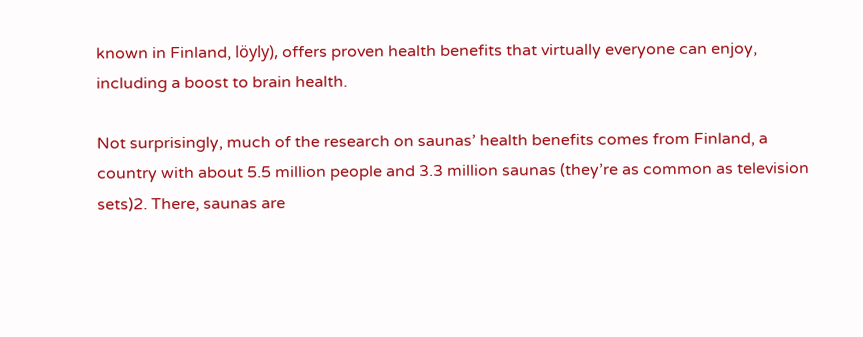known in Finland, löyly), offers proven health benefits that virtually everyone can enjoy, including a boost to brain health.

Not surprisingly, much of the research on saunas’ health benefits comes from Finland, a country with about 5.5 million people and 3.3 million saunas (they’re as common as television sets)2. There, saunas are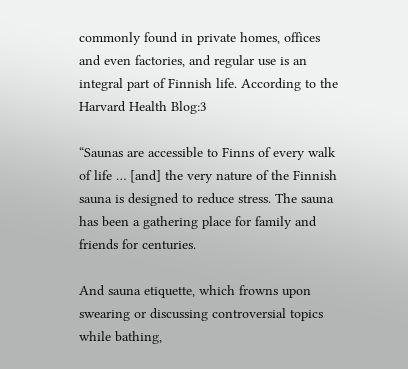commonly found in private homes, offices and even factories, and regular use is an integral part of Finnish life. According to the Harvard Health Blog:3

“Saunas are accessible to Finns of every walk of life … [and] the very nature of the Finnish sauna is designed to reduce stress. The sauna has been a gathering place for family and friends for centuries.

And sauna etiquette, which frowns upon swearing or discussing controversial topics while bathing,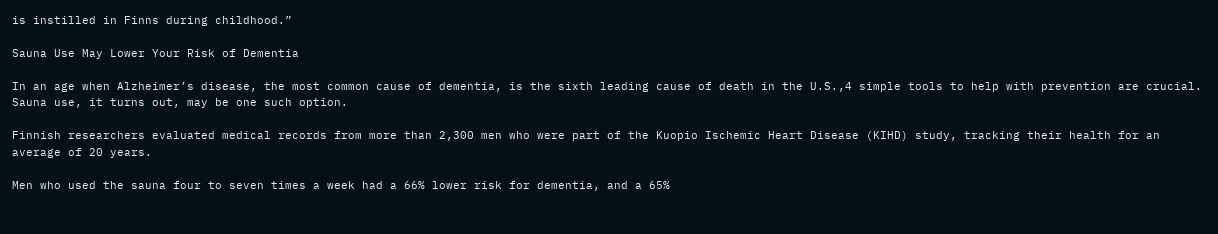is instilled in Finns during childhood.”

Sauna Use May Lower Your Risk of Dementia

In an age when Alzheimer’s disease, the most common cause of dementia, is the sixth leading cause of death in the U.S.,4 simple tools to help with prevention are crucial. Sauna use, it turns out, may be one such option.

Finnish researchers evaluated medical records from more than 2,300 men who were part of the Kuopio Ischemic Heart Disease (KIHD) study, tracking their health for an average of 20 years.

Men who used the sauna four to seven times a week had a 66% lower risk for dementia, and a 65%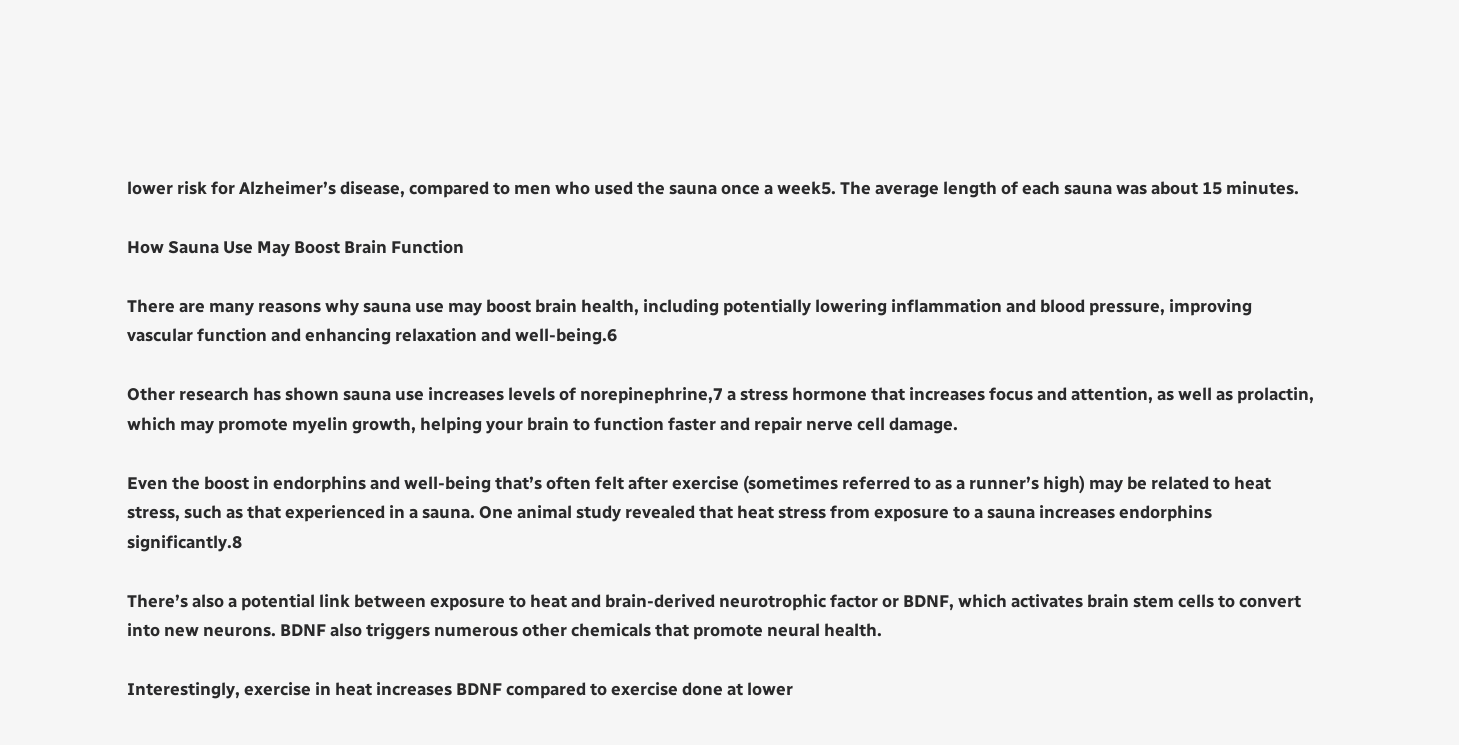lower risk for Alzheimer’s disease, compared to men who used the sauna once a week5. The average length of each sauna was about 15 minutes.

How Sauna Use May Boost Brain Function

There are many reasons why sauna use may boost brain health, including potentially lowering inflammation and blood pressure, improving vascular function and enhancing relaxation and well-being.6

Other research has shown sauna use increases levels of norepinephrine,7 a stress hormone that increases focus and attention, as well as prolactin, which may promote myelin growth, helping your brain to function faster and repair nerve cell damage.

Even the boost in endorphins and well-being that’s often felt after exercise (sometimes referred to as a runner’s high) may be related to heat stress, such as that experienced in a sauna. One animal study revealed that heat stress from exposure to a sauna increases endorphins significantly.8

There’s also a potential link between exposure to heat and brain-derived neurotrophic factor or BDNF, which activates brain stem cells to convert into new neurons. BDNF also triggers numerous other chemicals that promote neural health.

Interestingly, exercise in heat increases BDNF compared to exercise done at lower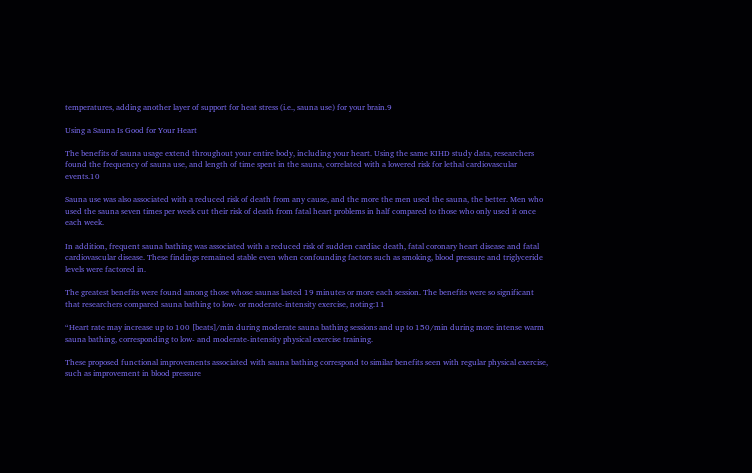temperatures, adding another layer of support for heat stress (i.e., sauna use) for your brain.9

Using a Sauna Is Good for Your Heart

The benefits of sauna usage extend throughout your entire body, including your heart. Using the same KIHD study data, researchers found the frequency of sauna use, and length of time spent in the sauna, correlated with a lowered risk for lethal cardiovascular events.10

Sauna use was also associated with a reduced risk of death from any cause, and the more the men used the sauna, the better. Men who used the sauna seven times per week cut their risk of death from fatal heart problems in half compared to those who only used it once each week.

In addition, frequent sauna bathing was associated with a reduced risk of sudden cardiac death, fatal coronary heart disease and fatal cardiovascular disease. These findings remained stable even when confounding factors such as smoking, blood pressure and triglyceride levels were factored in.

The greatest benefits were found among those whose saunas lasted 19 minutes or more each session. The benefits were so significant that researchers compared sauna bathing to low- or moderate-intensity exercise, noting:11

“Heart rate may increase up to 100 [beats]/min during moderate sauna bathing sessions and up to 150/min during more intense warm sauna bathing, corresponding to low- and moderate-intensity physical exercise training.

These proposed functional improvements associated with sauna bathing correspond to similar benefits seen with regular physical exercise, such as improvement in blood pressure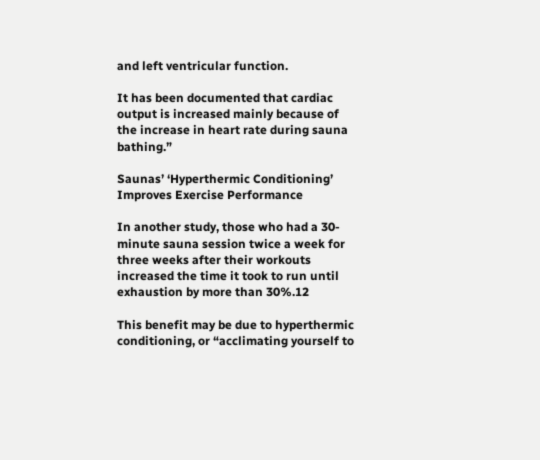and left ventricular function.

It has been documented that cardiac output is increased mainly because of the increase in heart rate during sauna bathing.”

Saunas’ ‘Hyperthermic Conditioning’ Improves Exercise Performance

In another study, those who had a 30-minute sauna session twice a week for three weeks after their workouts increased the time it took to run until exhaustion by more than 30%.12

This benefit may be due to hyperthermic conditioning, or “acclimating yourself to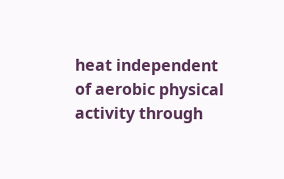heat independent of aerobic physical activity through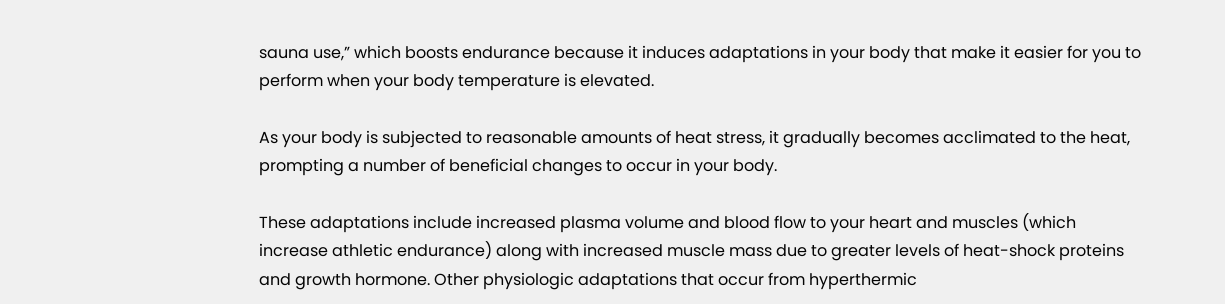sauna use,” which boosts endurance because it induces adaptations in your body that make it easier for you to perform when your body temperature is elevated.

As your body is subjected to reasonable amounts of heat stress, it gradually becomes acclimated to the heat, prompting a number of beneficial changes to occur in your body.

These adaptations include increased plasma volume and blood flow to your heart and muscles (which increase athletic endurance) along with increased muscle mass due to greater levels of heat-shock proteins and growth hormone. Other physiologic adaptations that occur from hyperthermic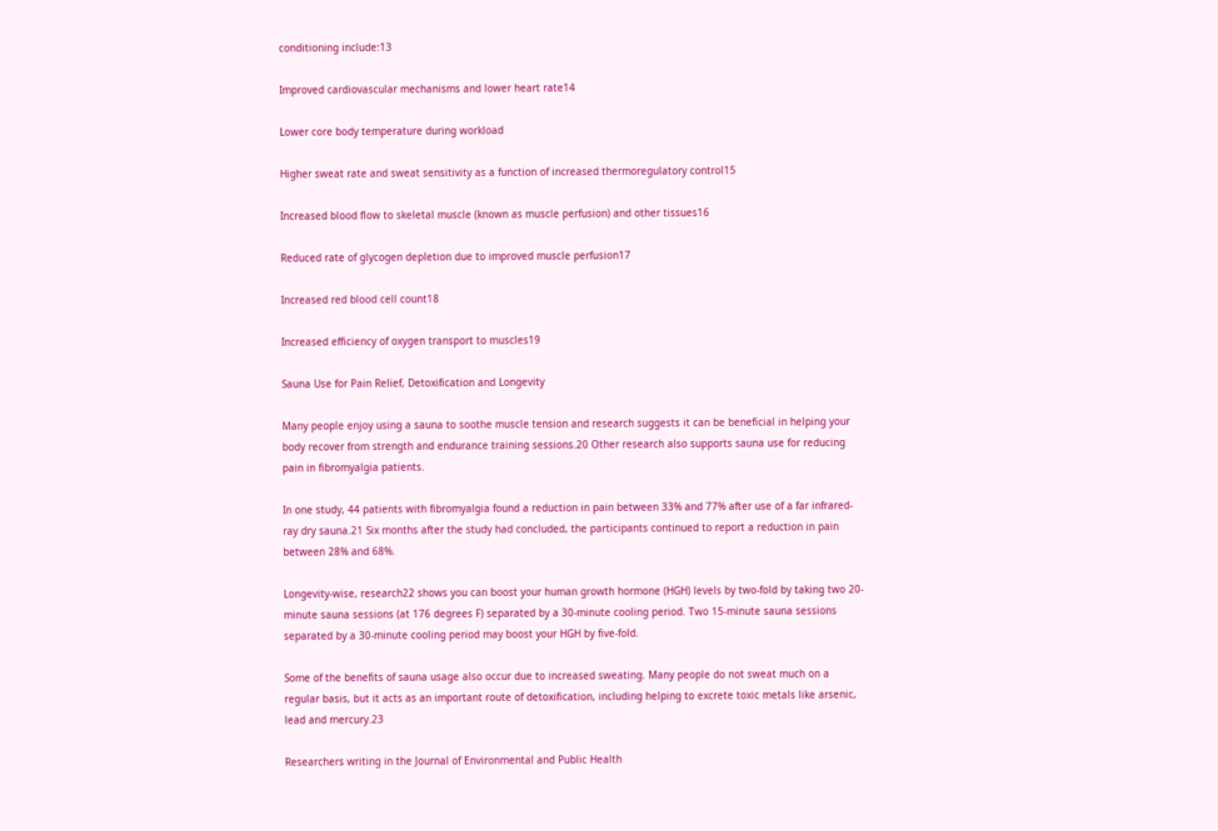conditioning include:13

Improved cardiovascular mechanisms and lower heart rate14

Lower core body temperature during workload

Higher sweat rate and sweat sensitivity as a function of increased thermoregulatory control15

Increased blood flow to skeletal muscle (known as muscle perfusion) and other tissues16

Reduced rate of glycogen depletion due to improved muscle perfusion17

Increased red blood cell count18

Increased efficiency of oxygen transport to muscles19

Sauna Use for Pain Relief, Detoxification and Longevity

Many people enjoy using a sauna to soothe muscle tension and research suggests it can be beneficial in helping your body recover from strength and endurance training sessions.20 Other research also supports sauna use for reducing pain in fibromyalgia patients.

In one study, 44 patients with fibromyalgia found a reduction in pain between 33% and 77% after use of a far infrared-ray dry sauna.21 Six months after the study had concluded, the participants continued to report a reduction in pain between 28% and 68%.

Longevity-wise, research22 shows you can boost your human growth hormone (HGH) levels by two-fold by taking two 20-minute sauna sessions (at 176 degrees F) separated by a 30-minute cooling period. Two 15-minute sauna sessions separated by a 30-minute cooling period may boost your HGH by five-fold.

Some of the benefits of sauna usage also occur due to increased sweating. Many people do not sweat much on a regular basis, but it acts as an important route of detoxification, including helping to excrete toxic metals like arsenic, lead and mercury.23

Researchers writing in the Journal of Environmental and Public Health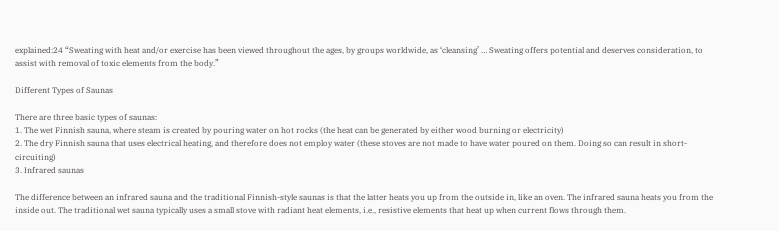explained:24 “Sweating with heat and/or exercise has been viewed throughout the ages, by groups worldwide, as ‘cleansing’ … Sweating offers potential and deserves consideration, to assist with removal of toxic elements from the body.”

Different Types of Saunas

There are three basic types of saunas:
1. The wet Finnish sauna, where steam is created by pouring water on hot rocks (the heat can be generated by either wood burning or electricity)
2. The dry Finnish sauna that uses electrical heating, and therefore does not employ water (these stoves are not made to have water poured on them. Doing so can result in short-circuiting)
3. Infrared saunas

The difference between an infrared sauna and the traditional Finnish-style saunas is that the latter heats you up from the outside in, like an oven. The infrared sauna heats you from the inside out. The traditional wet sauna typically uses a small stove with radiant heat elements, i.e., resistive elements that heat up when current flows through them.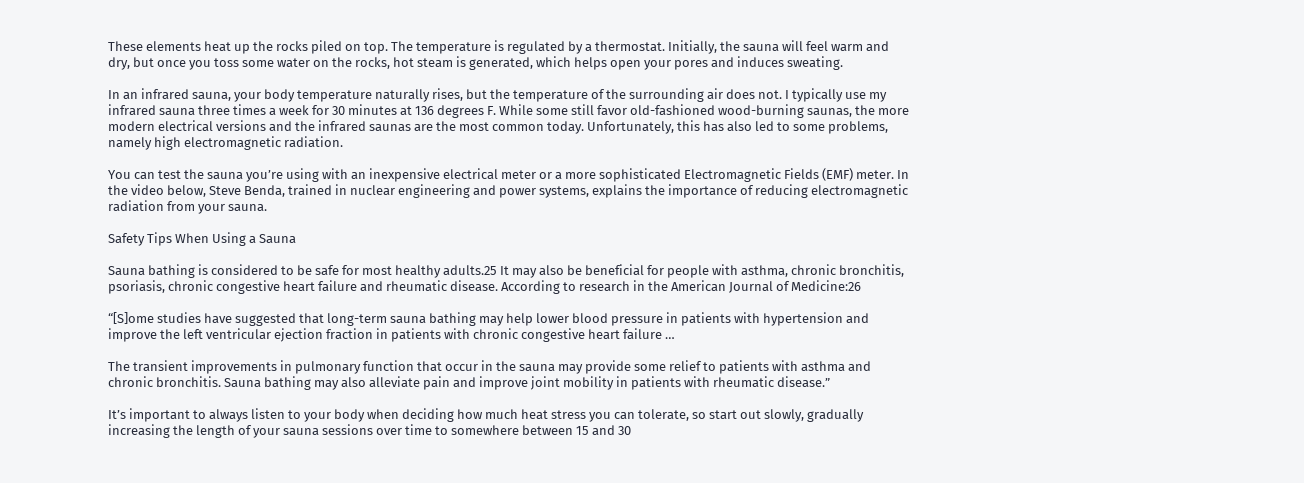These elements heat up the rocks piled on top. The temperature is regulated by a thermostat. Initially, the sauna will feel warm and dry, but once you toss some water on the rocks, hot steam is generated, which helps open your pores and induces sweating.

In an infrared sauna, your body temperature naturally rises, but the temperature of the surrounding air does not. I typically use my infrared sauna three times a week for 30 minutes at 136 degrees F. While some still favor old-fashioned wood-burning saunas, the more modern electrical versions and the infrared saunas are the most common today. Unfortunately, this has also led to some problems, namely high electromagnetic radiation.

You can test the sauna you’re using with an inexpensive electrical meter or a more sophisticated Electromagnetic Fields (EMF) meter. In the video below, Steve Benda, trained in nuclear engineering and power systems, explains the importance of reducing electromagnetic radiation from your sauna.

Safety Tips When Using a Sauna

Sauna bathing is considered to be safe for most healthy adults.25 It may also be beneficial for people with asthma, chronic bronchitis, psoriasis, chronic congestive heart failure and rheumatic disease. According to research in the American Journal of Medicine:26

“[S]ome studies have suggested that long-term sauna bathing may help lower blood pressure in patients with hypertension and improve the left ventricular ejection fraction in patients with chronic congestive heart failure …

The transient improvements in pulmonary function that occur in the sauna may provide some relief to patients with asthma and chronic bronchitis. Sauna bathing may also alleviate pain and improve joint mobility in patients with rheumatic disease.”

It’s important to always listen to your body when deciding how much heat stress you can tolerate, so start out slowly, gradually increasing the length of your sauna sessions over time to somewhere between 15 and 30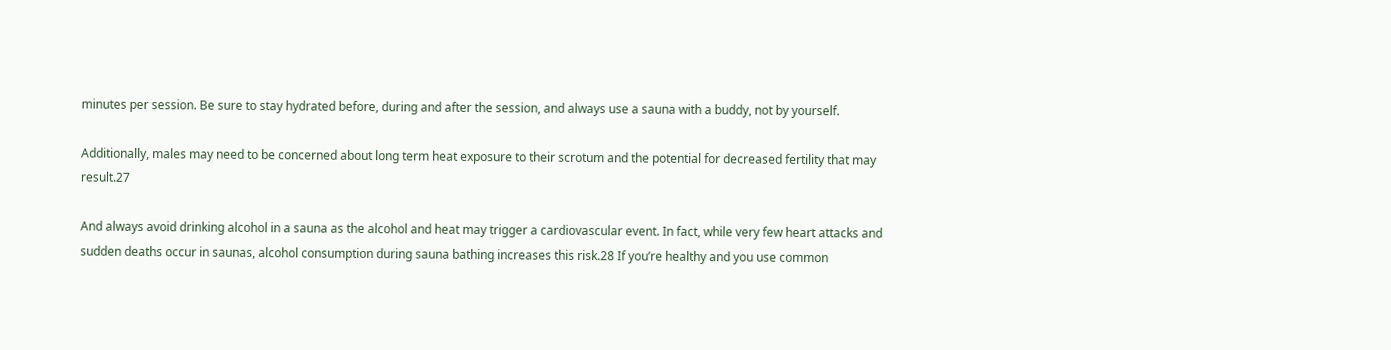minutes per session. Be sure to stay hydrated before, during and after the session, and always use a sauna with a buddy, not by yourself.

Additionally, males may need to be concerned about long term heat exposure to their scrotum and the potential for decreased fertility that may result.27

And always avoid drinking alcohol in a sauna as the alcohol and heat may trigger a cardiovascular event. In fact, while very few heart attacks and sudden deaths occur in saunas, alcohol consumption during sauna bathing increases this risk.28 If you’re healthy and you use common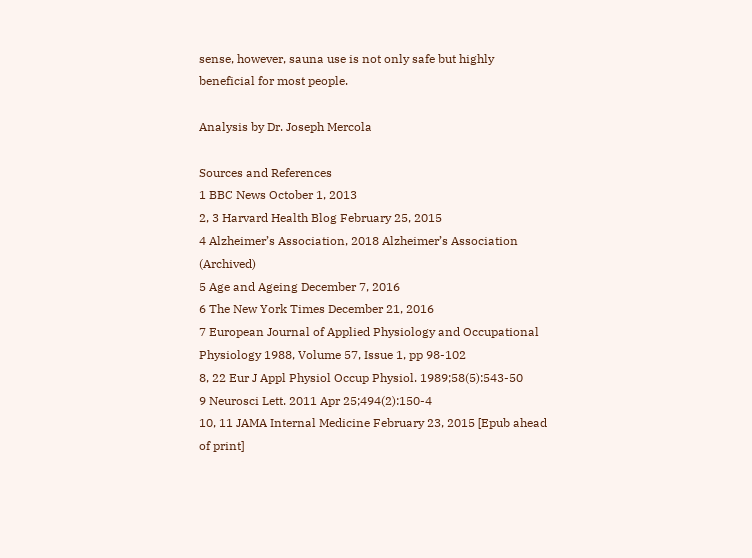sense, however, sauna use is not only safe but highly beneficial for most people.

Analysis by Dr. Joseph Mercola

Sources and References
1 BBC News October 1, 2013
2, 3 Harvard Health Blog February 25, 2015
4 Alzheimer’s Association, 2018 Alzheimer’s Association (Archived)
5 Age and Ageing December 7, 2016
6 The New York Times December 21, 2016
7 European Journal of Applied Physiology and Occupational Physiology 1988, Volume 57, Issue 1, pp 98-102
8, 22 Eur J Appl Physiol Occup Physiol. 1989;58(5):543-50
9 Neurosci Lett. 2011 Apr 25;494(2):150-4
10, 11 JAMA Internal Medicine February 23, 2015 [Epub ahead of print]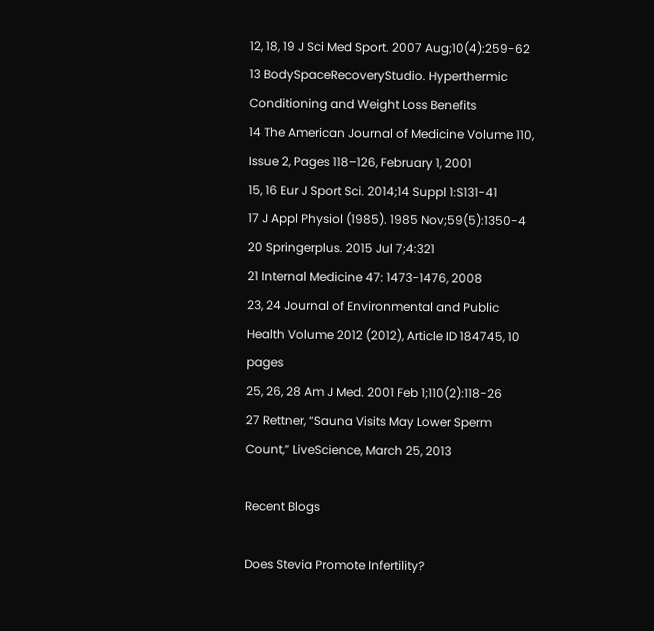12, 18, 19 J Sci Med Sport. 2007 Aug;10(4):259-62
13 BodySpaceRecoveryStudio. Hyperthermic Conditioning and Weight Loss Benefits
14 The American Journal of Medicine Volume 110, Issue 2, Pages 118–126, February 1, 2001
15, 16 Eur J Sport Sci. 2014;14 Suppl 1:S131-41
17 J Appl Physiol (1985). 1985 Nov;59(5):1350-4
20 Springerplus. 2015 Jul 7;4:321
21 Internal Medicine 47: 1473-1476, 2008
23, 24 Journal of Environmental and Public Health Volume 2012 (2012), Article ID 184745, 10 pages
25, 26, 28 Am J Med. 2001 Feb 1;110(2):118-26
27 Rettner, “Sauna Visits May Lower Sperm Count,” LiveScience, March 25, 2013

Recent Blogs

Does Stevia Promote Infertility?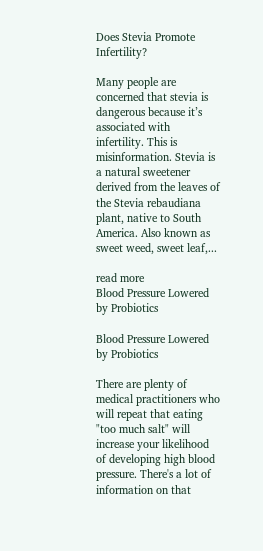Does Stevia Promote Infertility?

Many people are concerned that stevia is dangerous because it’s associated with infertility. This is misinformation. Stevia is a natural sweetener derived from the leaves of the Stevia rebaudiana plant, native to South America. Also known as sweet weed, sweet leaf,...

read more
Blood Pressure Lowered by Probiotics

Blood Pressure Lowered by Probiotics

There are plenty of medical practitioners who will repeat that eating "too much salt" will increase your likelihood of developing high blood pressure. There's a lot of information on that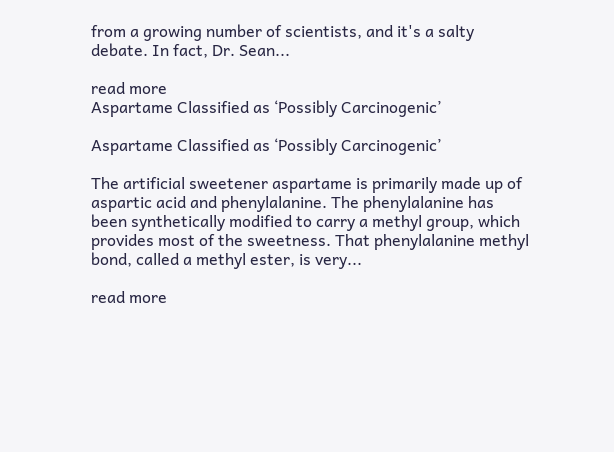from a growing number of scientists, and it's a salty debate. In fact, Dr. Sean...

read more
Aspartame Classified as ‘Possibly Carcinogenic’

Aspartame Classified as ‘Possibly Carcinogenic’

The artificial sweetener aspartame is primarily made up of aspartic acid and phenylalanine. The phenylalanine has been synthetically modified to carry a methyl group, which provides most of the sweetness. That phenylalanine methyl bond, called a methyl ester, is very...

read more